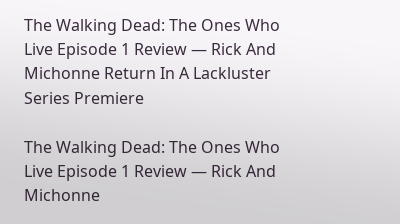The Walking Dead: The Ones Who Live Episode 1 Review — Rick And Michonne Return In A Lackluster Series Premiere

The Walking Dead: The Ones Who Live Episode 1 Review — Rick And Michonne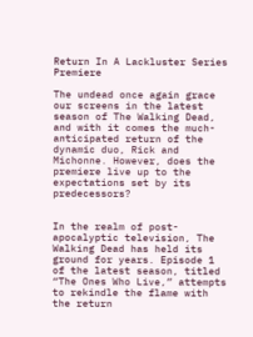Return In A Lackluster Series Premiere

The undead once again grace our screens in the latest season of The Walking Dead, and with it comes the much-anticipated return of the dynamic duo, Rick and Michonne. However, does the premiere live up to the expectations set by its predecessors?


In the realm of post-apocalyptic television, The Walking Dead has held its ground for years. Episode 1 of the latest season, titled “The Ones Who Live,” attempts to rekindle the flame with the return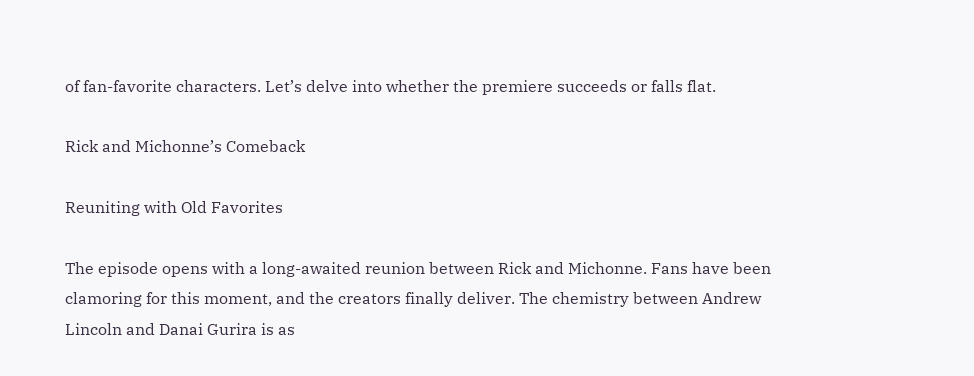of fan-favorite characters. Let’s delve into whether the premiere succeeds or falls flat.

Rick and Michonne’s Comeback

Reuniting with Old Favorites

The episode opens with a long-awaited reunion between Rick and Michonne. Fans have been clamoring for this moment, and the creators finally deliver. The chemistry between Andrew Lincoln and Danai Gurira is as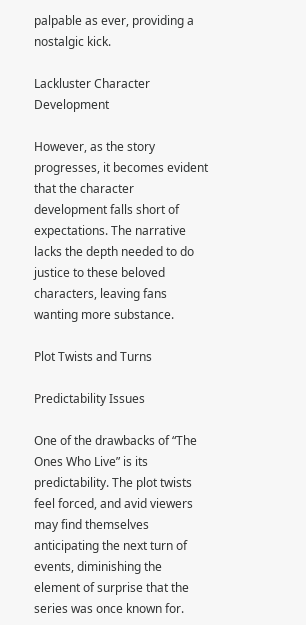palpable as ever, providing a nostalgic kick.

Lackluster Character Development

However, as the story progresses, it becomes evident that the character development falls short of expectations. The narrative lacks the depth needed to do justice to these beloved characters, leaving fans wanting more substance.

Plot Twists and Turns

Predictability Issues

One of the drawbacks of “The Ones Who Live” is its predictability. The plot twists feel forced, and avid viewers may find themselves anticipating the next turn of events, diminishing the element of surprise that the series was once known for.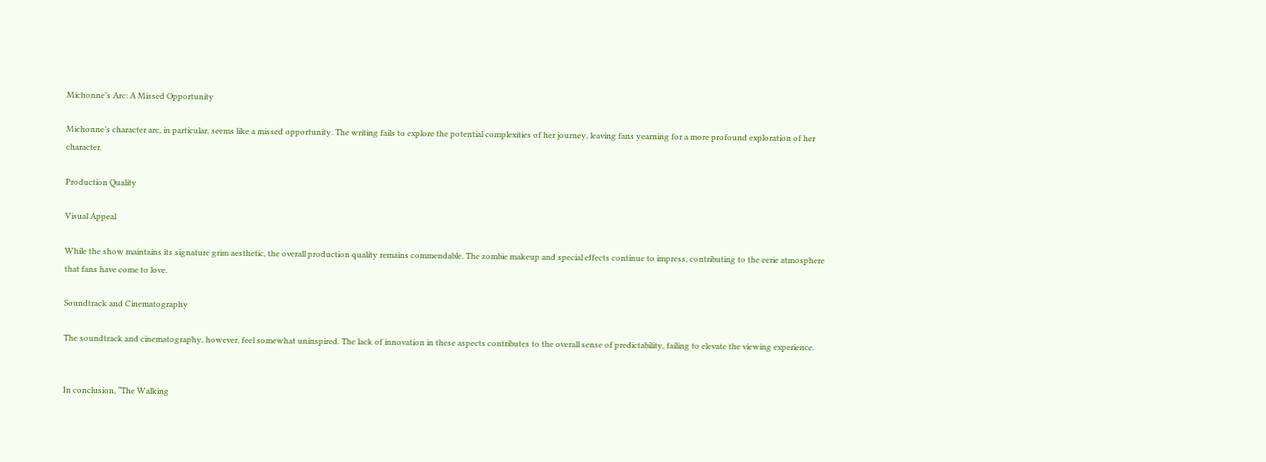Michonne’s Arc: A Missed Opportunity

Michonne’s character arc, in particular, seems like a missed opportunity. The writing fails to explore the potential complexities of her journey, leaving fans yearning for a more profound exploration of her character.

Production Quality

Visual Appeal

While the show maintains its signature grim aesthetic, the overall production quality remains commendable. The zombie makeup and special effects continue to impress, contributing to the eerie atmosphere that fans have come to love.

Soundtrack and Cinematography

The soundtrack and cinematography, however, feel somewhat uninspired. The lack of innovation in these aspects contributes to the overall sense of predictability, failing to elevate the viewing experience.


In conclusion, “The Walking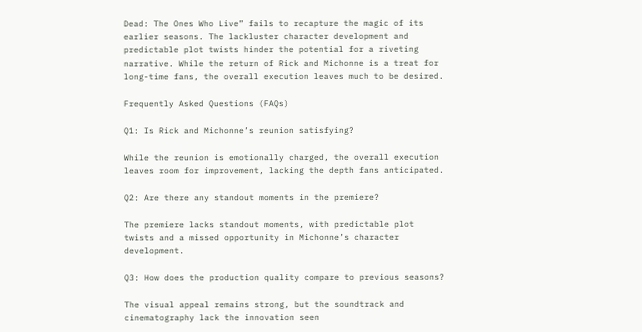Dead: The Ones Who Live” fails to recapture the magic of its earlier seasons. The lackluster character development and predictable plot twists hinder the potential for a riveting narrative. While the return of Rick and Michonne is a treat for long-time fans, the overall execution leaves much to be desired.

Frequently Asked Questions (FAQs)

Q1: Is Rick and Michonne’s reunion satisfying?

While the reunion is emotionally charged, the overall execution leaves room for improvement, lacking the depth fans anticipated.

Q2: Are there any standout moments in the premiere?

The premiere lacks standout moments, with predictable plot twists and a missed opportunity in Michonne’s character development.

Q3: How does the production quality compare to previous seasons?

The visual appeal remains strong, but the soundtrack and cinematography lack the innovation seen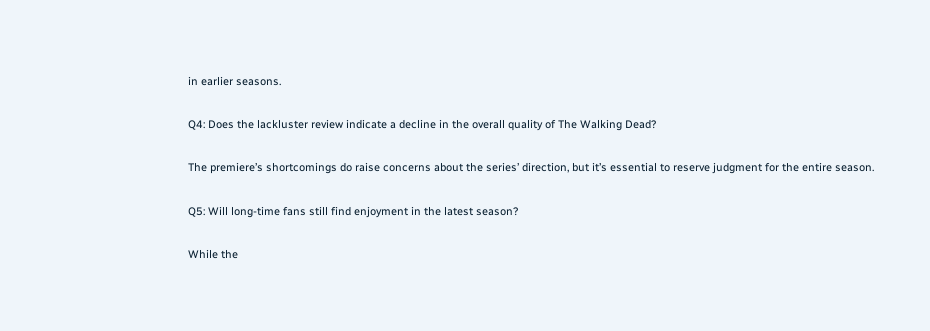in earlier seasons.

Q4: Does the lackluster review indicate a decline in the overall quality of The Walking Dead?

The premiere’s shortcomings do raise concerns about the series’ direction, but it’s essential to reserve judgment for the entire season.

Q5: Will long-time fans still find enjoyment in the latest season?

While the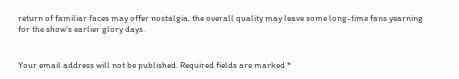return of familiar faces may offer nostalgia, the overall quality may leave some long-time fans yearning for the show’s earlier glory days.


Your email address will not be published. Required fields are marked *